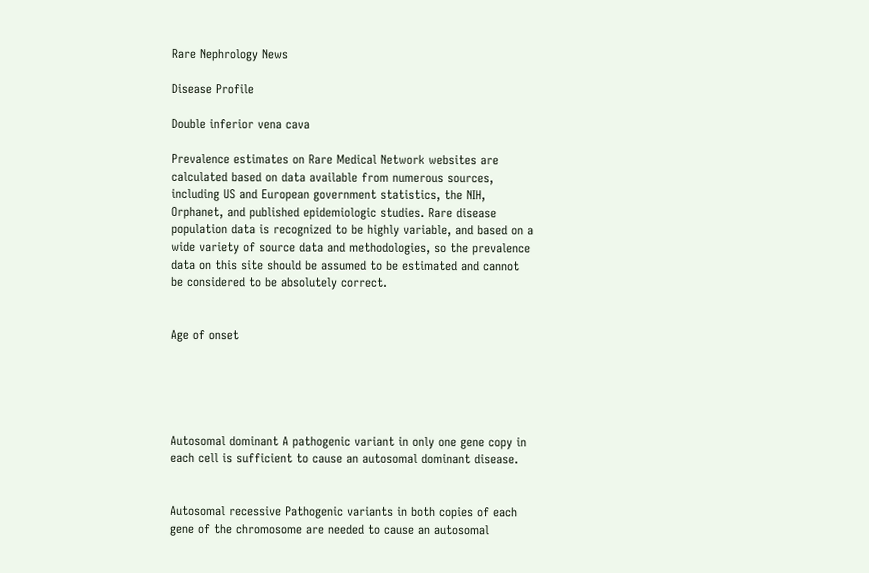Rare Nephrology News

Disease Profile

Double inferior vena cava

Prevalence estimates on Rare Medical Network websites are calculated based on data available from numerous sources, including US and European government statistics, the NIH, Orphanet, and published epidemiologic studies. Rare disease population data is recognized to be highly variable, and based on a wide variety of source data and methodologies, so the prevalence data on this site should be assumed to be estimated and cannot be considered to be absolutely correct.


Age of onset





Autosomal dominant A pathogenic variant in only one gene copy in each cell is sufficient to cause an autosomal dominant disease.


Autosomal recessive Pathogenic variants in both copies of each gene of the chromosome are needed to cause an autosomal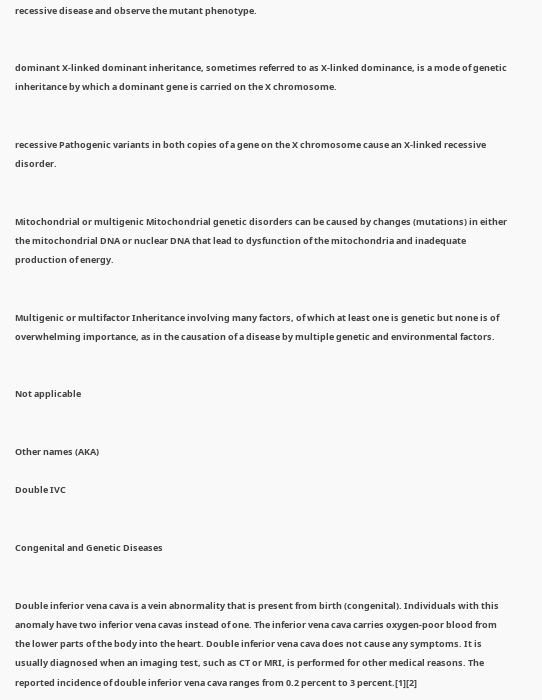recessive disease and observe the mutant phenotype.


dominant X-linked dominant inheritance, sometimes referred to as X-linked dominance, is a mode of genetic inheritance by which a dominant gene is carried on the X chromosome.


recessive Pathogenic variants in both copies of a gene on the X chromosome cause an X-linked recessive disorder.


Mitochondrial or multigenic Mitochondrial genetic disorders can be caused by changes (mutations) in either the mitochondrial DNA or nuclear DNA that lead to dysfunction of the mitochondria and inadequate production of energy.


Multigenic or multifactor Inheritance involving many factors, of which at least one is genetic but none is of overwhelming importance, as in the causation of a disease by multiple genetic and environmental factors.


Not applicable


Other names (AKA)

Double IVC


Congenital and Genetic Diseases


Double inferior vena cava is a vein abnormality that is present from birth (congenital). Individuals with this anomaly have two inferior vena cavas instead of one. The inferior vena cava carries oxygen-poor blood from the lower parts of the body into the heart. Double inferior vena cava does not cause any symptoms. It is usually diagnosed when an imaging test, such as CT or MRI, is performed for other medical reasons. The reported incidence of double inferior vena cava ranges from 0.2 percent to 3 percent.[1][2]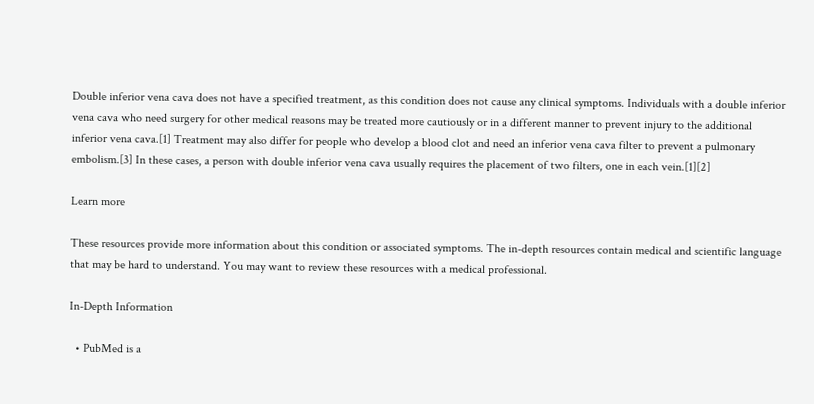Double inferior vena cava does not have a specified treatment, as this condition does not cause any clinical symptoms. Individuals with a double inferior vena cava who need surgery for other medical reasons may be treated more cautiously or in a different manner to prevent injury to the additional inferior vena cava.[1] Treatment may also differ for people who develop a blood clot and need an inferior vena cava filter to prevent a pulmonary embolism.[3] In these cases, a person with double inferior vena cava usually requires the placement of two filters, one in each vein.[1][2]

Learn more

These resources provide more information about this condition or associated symptoms. The in-depth resources contain medical and scientific language that may be hard to understand. You may want to review these resources with a medical professional.

In-Depth Information

  • PubMed is a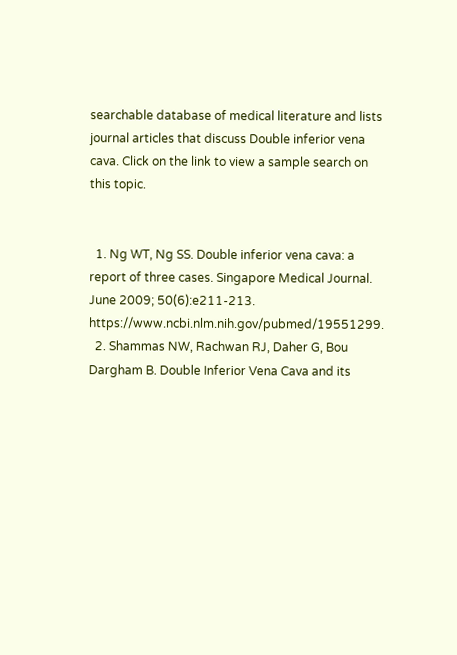searchable database of medical literature and lists journal articles that discuss Double inferior vena cava. Click on the link to view a sample search on this topic.


  1. Ng WT, Ng SS. Double inferior vena cava: a report of three cases. Singapore Medical Journal. June 2009; 50(6):e211-213. https://www.ncbi.nlm.nih.gov/pubmed/19551299.
  2. Shammas NW, Rachwan RJ, Daher G, Bou Dargham B. Double Inferior Vena Cava and its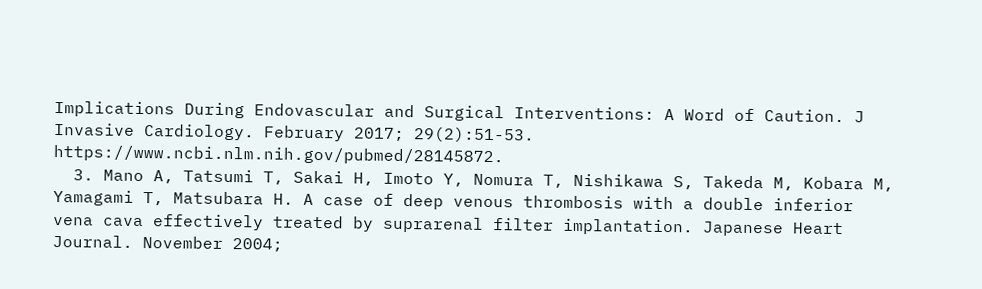Implications During Endovascular and Surgical Interventions: A Word of Caution. J Invasive Cardiology. February 2017; 29(2):51-53. https://www.ncbi.nlm.nih.gov/pubmed/28145872.
  3. Mano A, Tatsumi T, Sakai H, Imoto Y, Nomura T, Nishikawa S, Takeda M, Kobara M, Yamagami T, Matsubara H. A case of deep venous thrombosis with a double inferior vena cava effectively treated by suprarenal filter implantation. Japanese Heart Journal. November 2004;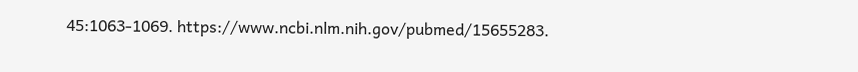45:1063-1069. https://www.ncbi.nlm.nih.gov/pubmed/15655283.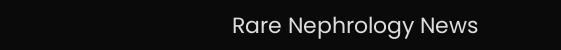Rare Nephrology News